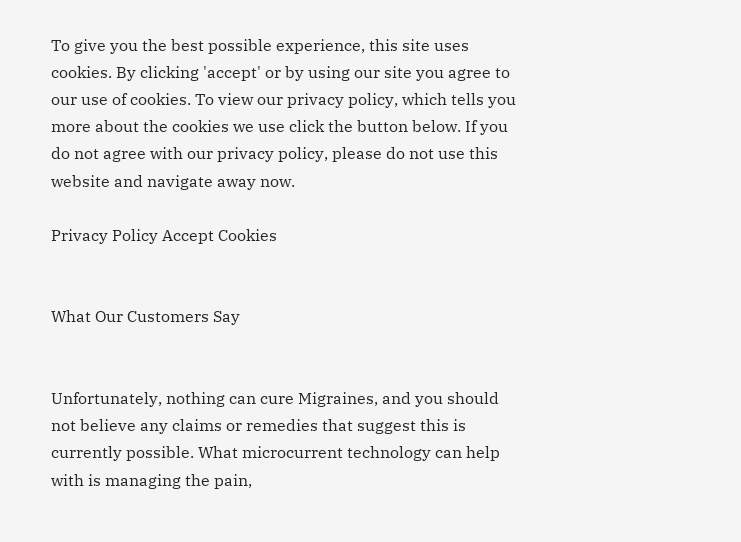To give you the best possible experience, this site uses cookies. By clicking 'accept' or by using our site you agree to our use of cookies. To view our privacy policy, which tells you more about the cookies we use click the button below. If you do not agree with our privacy policy, please do not use this website and navigate away now.

Privacy Policy Accept Cookies


What Our Customers Say


Unfortunately, nothing can cure Migraines, and you should not believe any claims or remedies that suggest this is currently possible. What microcurrent technology can help with is managing the pain,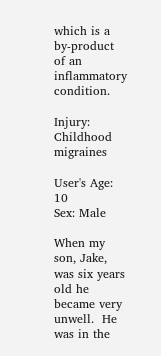which is a by-product of an inflammatory condition.

Injury: Childhood migraines

User's Age: 10
Sex: Male

When my son, Jake, was six years old he became very unwell.  He was in the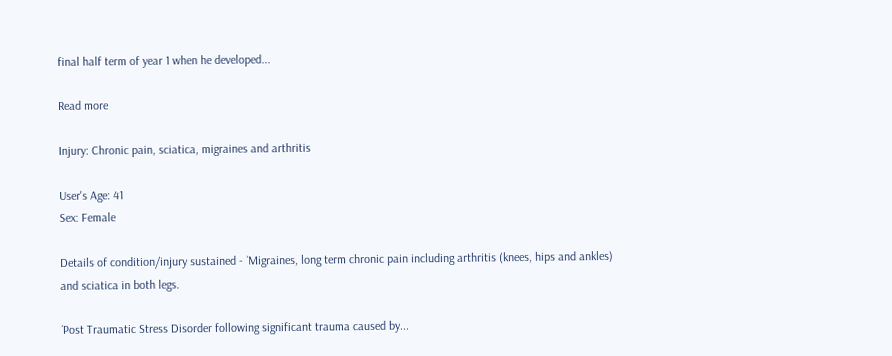final half term of year 1 when he developed...

Read more

Injury: Chronic pain, sciatica, migraines and arthritis

User's Age: 41
Sex: Female

Details of condition/injury sustained - ´Migraines, long term chronic pain including arthritis (knees, hips and ankles) and sciatica in both legs.

´Post Traumatic Stress Disorder following significant trauma caused by...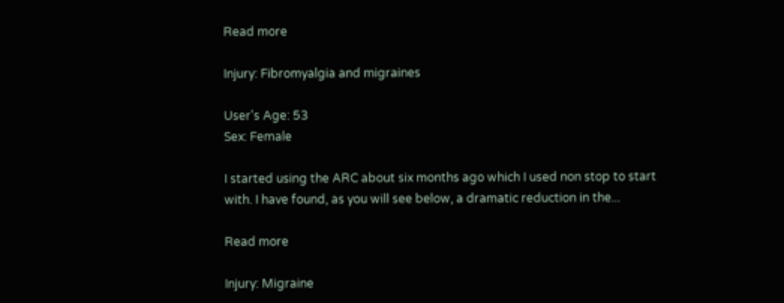Read more

Injury: Fibromyalgia and migraines

User's Age: 53
Sex: Female

I started using the ARC about six months ago which I used non stop to start with. I have found, as you will see below, a dramatic reduction in the...

Read more

Injury: Migraine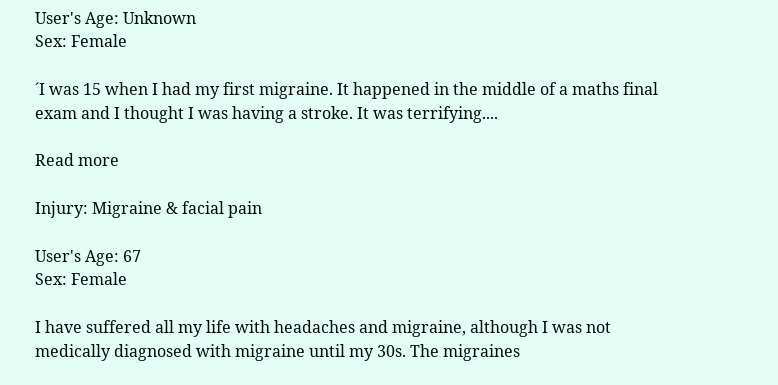User's Age: Unknown
Sex: Female

´I was 15 when I had my first migraine. It happened in the middle of a maths final exam and I thought I was having a stroke. It was terrifying....

Read more

Injury: Migraine & facial pain

User's Age: 67
Sex: Female

I have suffered all my life with headaches and migraine, although I was not medically diagnosed with migraine until my 30s. The migraines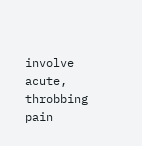involve acute, throbbing pain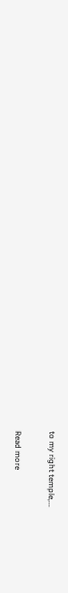to my right temple,...

Read more